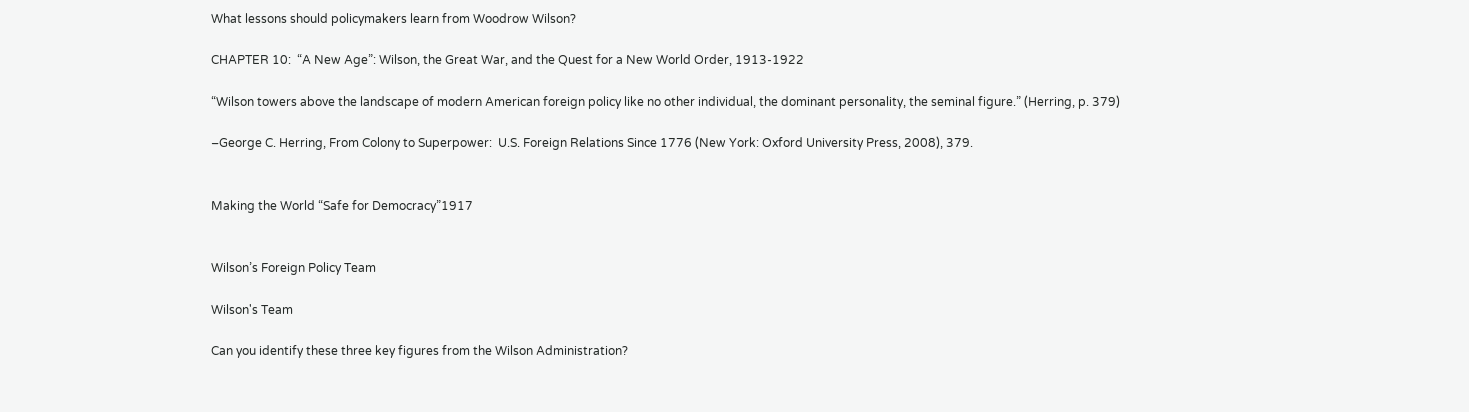What lessons should policymakers learn from Woodrow Wilson?

CHAPTER 10:  “A New Age”: Wilson, the Great War, and the Quest for a New World Order, 1913-1922

“Wilson towers above the landscape of modern American foreign policy like no other individual, the dominant personality, the seminal figure.” (Herring, p. 379)

–George C. Herring, From Colony to Superpower:  U.S. Foreign Relations Since 1776 (New York: Oxford University Press, 2008), 379.


Making the World “Safe for Democracy”1917


Wilson’s Foreign Policy Team

Wilson's Team

Can you identify these three key figures from the Wilson Administration?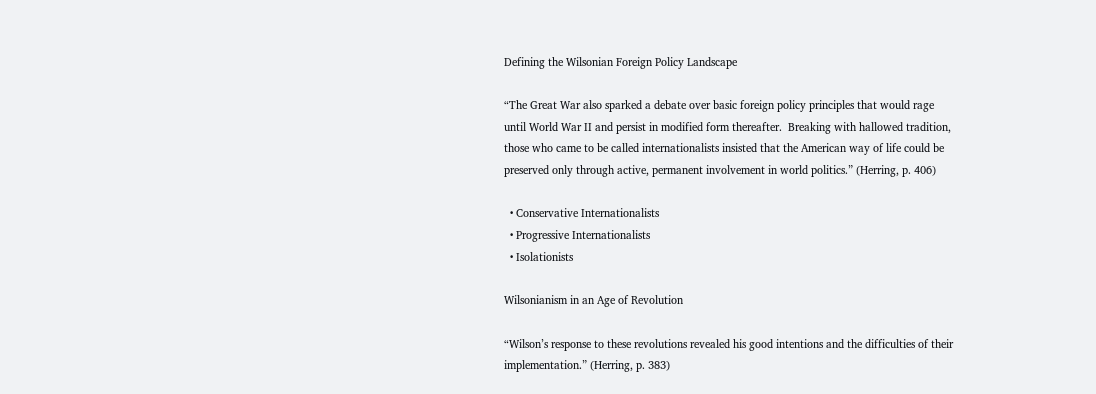Defining the Wilsonian Foreign Policy Landscape

“The Great War also sparked a debate over basic foreign policy principles that would rage until World War II and persist in modified form thereafter.  Breaking with hallowed tradition, those who came to be called internationalists insisted that the American way of life could be preserved only through active, permanent involvement in world politics.” (Herring, p. 406)

  • Conservative Internationalists
  • Progressive Internationalists
  • Isolationists

Wilsonianism in an Age of Revolution

“Wilson’s response to these revolutions revealed his good intentions and the difficulties of their implementation.” (Herring, p. 383)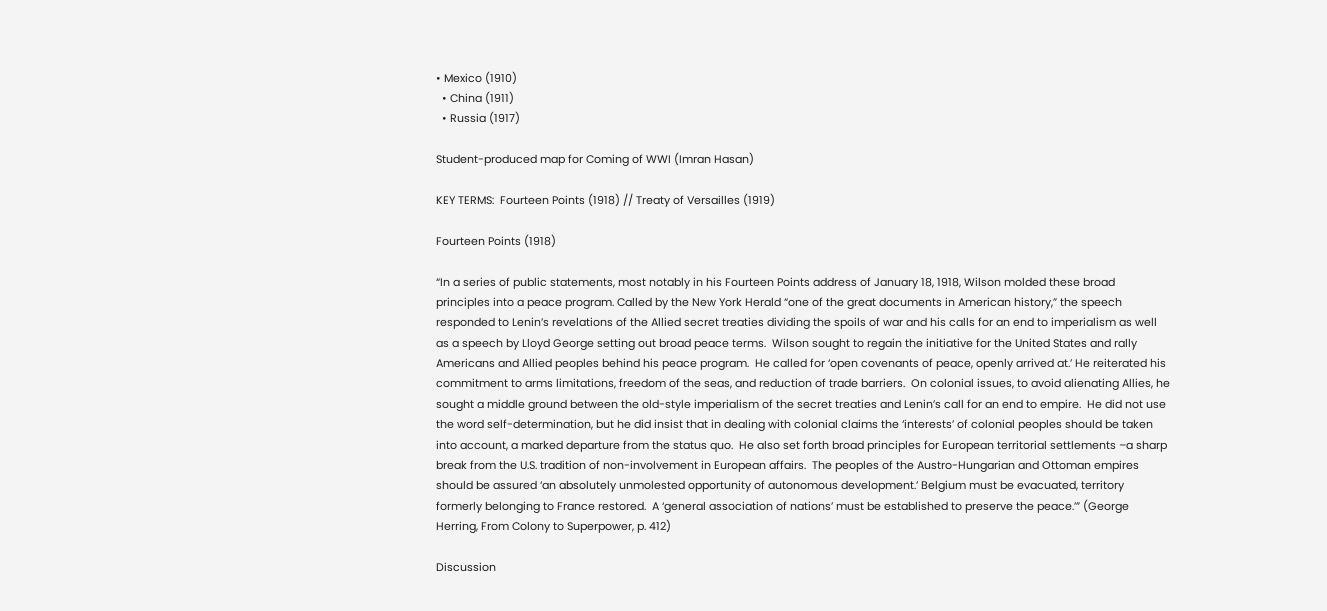• Mexico (1910)
  • China (1911)
  • Russia (1917)

Student-produced map for Coming of WWI (Imran Hasan)

KEY TERMS:  Fourteen Points (1918) // Treaty of Versailles (1919)

Fourteen Points (1918)

“In a series of public statements, most notably in his Fourteen Points address of January 18, 1918, Wilson molded these broad principles into a peace program. Called by the New York Herald “one of the great documents in American history,” the speech responded to Lenin’s revelations of the Allied secret treaties dividing the spoils of war and his calls for an end to imperialism as well as a speech by Lloyd George setting out broad peace terms.  Wilson sought to regain the initiative for the United States and rally Americans and Allied peoples behind his peace program.  He called for ‘open covenants of peace, openly arrived at.’ He reiterated his commitment to arms limitations, freedom of the seas, and reduction of trade barriers.  On colonial issues, to avoid alienating Allies, he sought a middle ground between the old-style imperialism of the secret treaties and Lenin’s call for an end to empire.  He did not use the word self-determination, but he did insist that in dealing with colonial claims the ‘interests’ of colonial peoples should be taken into account, a marked departure from the status quo.  He also set forth broad principles for European territorial settlements –a sharp break from the U.S. tradition of non-involvement in European affairs.  The peoples of the Austro-Hungarian and Ottoman empires should be assured ‘an absolutely unmolested opportunity of autonomous development.’ Belgium must be evacuated, territory formerly belonging to France restored.  A ‘general association of nations’ must be established to preserve the peace.’” (George Herring, From Colony to Superpower, p. 412)

Discussion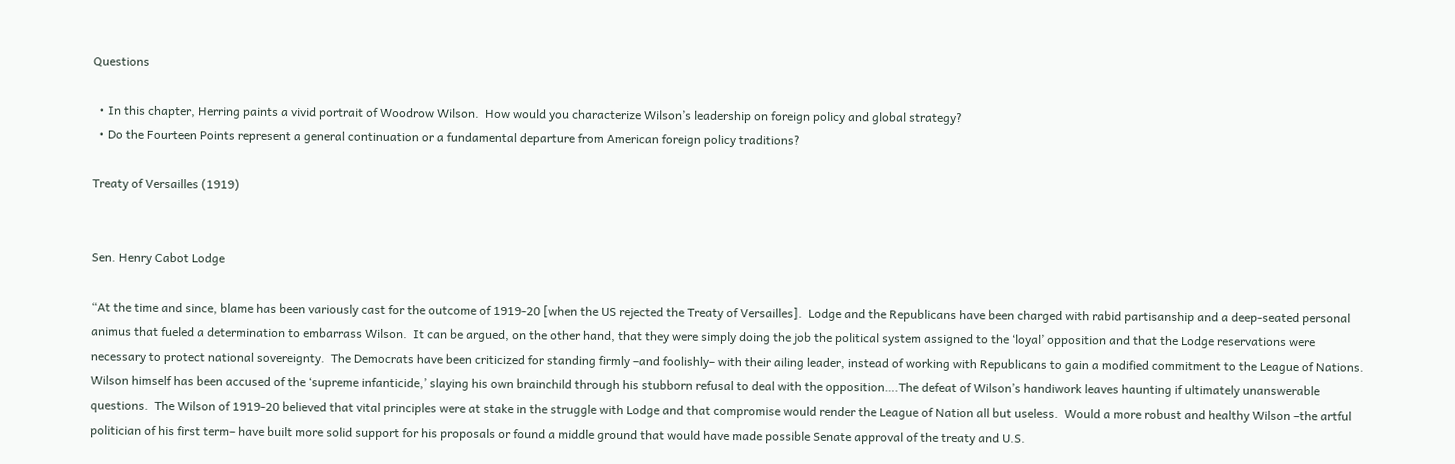Questions

  • In this chapter, Herring paints a vivid portrait of Woodrow Wilson.  How would you characterize Wilson’s leadership on foreign policy and global strategy?
  • Do the Fourteen Points represent a general continuation or a fundamental departure from American foreign policy traditions?

Treaty of Versailles (1919)


Sen. Henry Cabot Lodge

“At the time and since, blame has been variously cast for the outcome of 1919-20 [when the US rejected the Treaty of Versailles].  Lodge and the Republicans have been charged with rabid partisanship and a deep-seated personal animus that fueled a determination to embarrass Wilson.  It can be argued, on the other hand, that they were simply doing the job the political system assigned to the ‘loyal’ opposition and that the Lodge reservations were necessary to protect national sovereignty.  The Democrats have been criticized for standing firmly –and foolishly– with their ailing leader, instead of working with Republicans to gain a modified commitment to the League of Nations.  Wilson himself has been accused of the ‘supreme infanticide,’ slaying his own brainchild through his stubborn refusal to deal with the opposition….The defeat of Wilson’s handiwork leaves haunting if ultimately unanswerable questions.  The Wilson of 1919-20 believed that vital principles were at stake in the struggle with Lodge and that compromise would render the League of Nation all but useless.  Would a more robust and healthy Wilson –the artful politician of his first term– have built more solid support for his proposals or found a middle ground that would have made possible Senate approval of the treaty and U.S.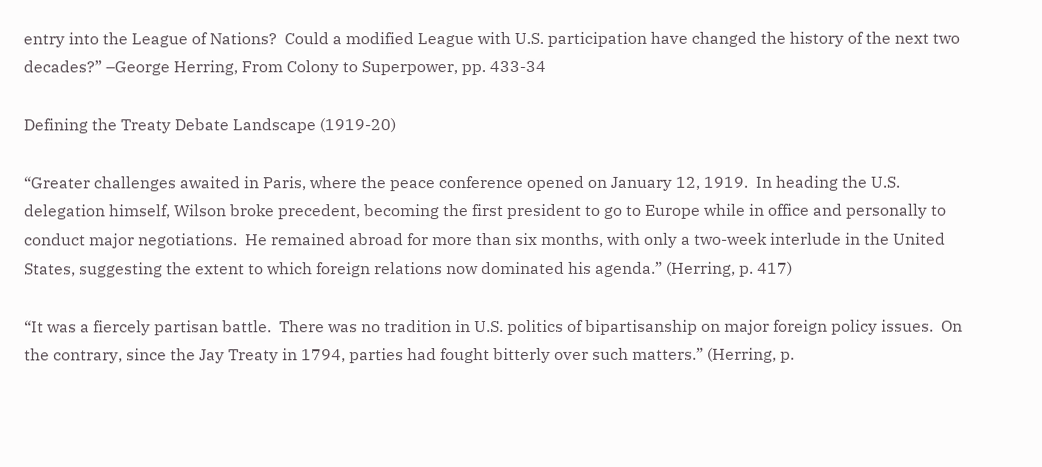entry into the League of Nations?  Could a modified League with U.S. participation have changed the history of the next two decades?” –George Herring, From Colony to Superpower, pp. 433-34

Defining the Treaty Debate Landscape (1919-20)

“Greater challenges awaited in Paris, where the peace conference opened on January 12, 1919.  In heading the U.S. delegation himself, Wilson broke precedent, becoming the first president to go to Europe while in office and personally to conduct major negotiations.  He remained abroad for more than six months, with only a two-week interlude in the United States, suggesting the extent to which foreign relations now dominated his agenda.” (Herring, p. 417)

“It was a fiercely partisan battle.  There was no tradition in U.S. politics of bipartisanship on major foreign policy issues.  On the contrary, since the Jay Treaty in 1794, parties had fought bitterly over such matters.” (Herring, p.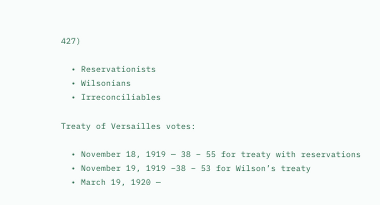427)

  • Reservationists
  • Wilsonians
  • Irreconciliables

Treaty of Versailles votes:

  • November 18, 1919 — 38 – 55 for treaty with reservations
  • November 19, 1919 –38 – 53 for Wilson’s treaty
  • March 19, 1920 —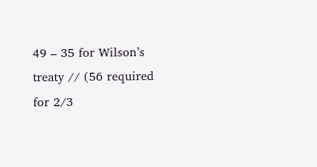49 – 35 for Wilson’s treaty // (56 required for 2/3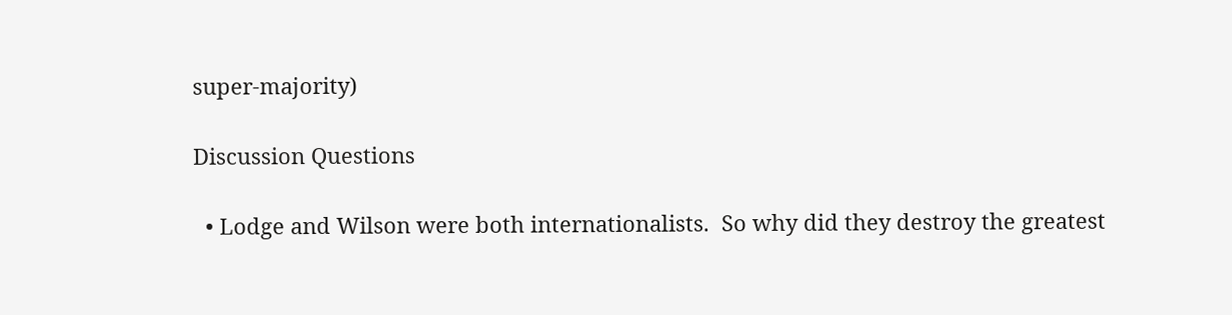super-majority)

Discussion Questions

  • Lodge and Wilson were both internationalists.  So why did they destroy the greatest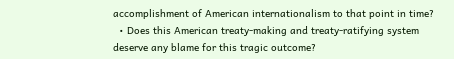accomplishment of American internationalism to that point in time?
  • Does this American treaty-making and treaty-ratifying system deserve any blame for this tragic outcome?